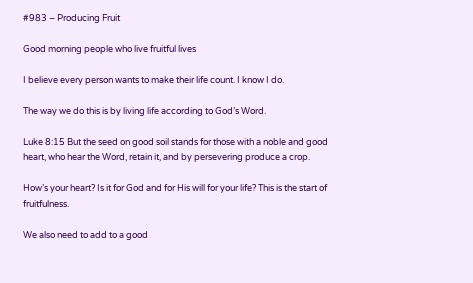#983 – Producing Fruit

Good morning people who live fruitful lives

I believe every person wants to make their life count. I know I do.

The way we do this is by living life according to God’s Word.

Luke 8:15 But the seed on good soil stands for those with a noble and good heart, who hear the Word, retain it, and by persevering produce a crop.

How’s your heart? Is it for God and for His will for your life? This is the start of fruitfulness.

We also need to add to a good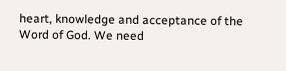heart, knowledge and acceptance of the Word of God. We need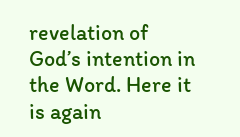revelation of God’s intention in the Word. Here it is again